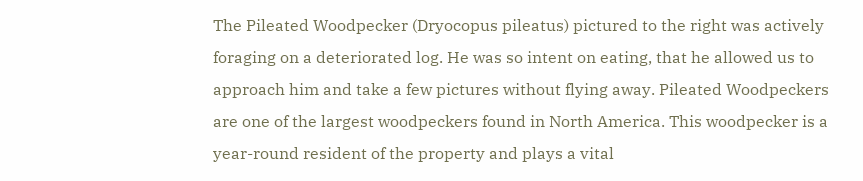The Pileated Woodpecker (Dryocopus pileatus) pictured to the right was actively foraging on a deteriorated log. He was so intent on eating, that he allowed us to approach him and take a few pictures without flying away. Pileated Woodpeckers are one of the largest woodpeckers found in North America. This woodpecker is a year-round resident of the property and plays a vital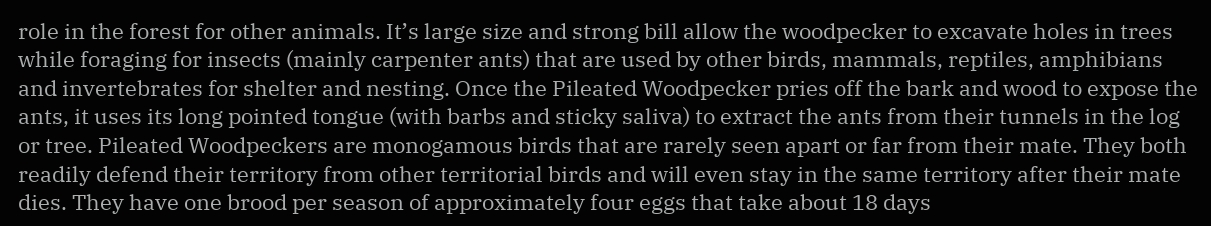role in the forest for other animals. It’s large size and strong bill allow the woodpecker to excavate holes in trees while foraging for insects (mainly carpenter ants) that are used by other birds, mammals, reptiles, amphibians and invertebrates for shelter and nesting. Once the Pileated Woodpecker pries off the bark and wood to expose the ants, it uses its long pointed tongue (with barbs and sticky saliva) to extract the ants from their tunnels in the log or tree. Pileated Woodpeckers are monogamous birds that are rarely seen apart or far from their mate. They both readily defend their territory from other territorial birds and will even stay in the same territory after their mate dies. They have one brood per season of approximately four eggs that take about 18 days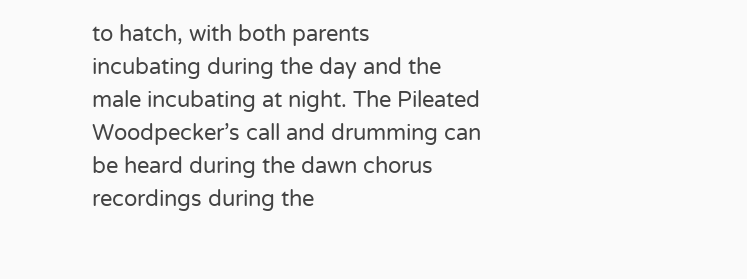to hatch, with both parents incubating during the day and the male incubating at night. The Pileated Woodpecker’s call and drumming can be heard during the dawn chorus recordings during the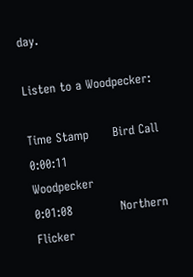day.

Listen to a Woodpecker:

Time Stamp      Bird Call
0:00:11            Woodpecker
0:01:08            Northern Flicker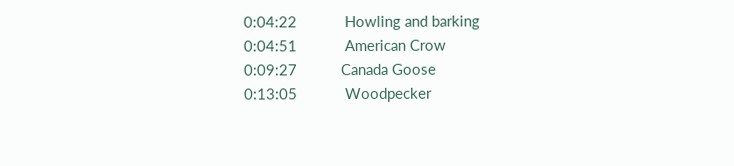0:04:22            Howling and barking
0:04:51            American Crow
0:09:27           Canada Goose
0:13:05            Woodpecker